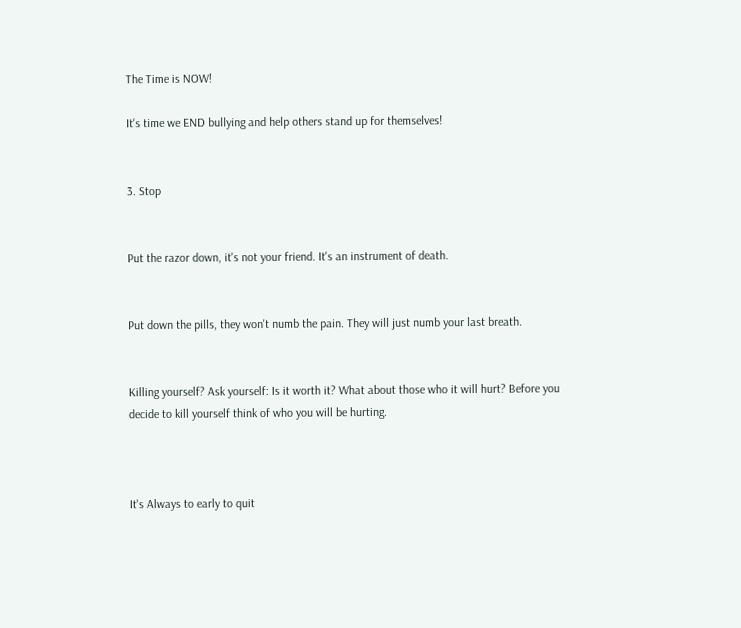The Time is NOW!

It's time we END bullying and help others stand up for themselves!


3. Stop


Put the razor down, it's not your friend. It's an instrument of death.


Put down the pills, they won't numb the pain. They will just numb your last breath.


Killing yourself? Ask yourself: Is it worth it? What about those who it will hurt? Before you decide to kill yourself think of who you will be hurting.



It's Always to early to quit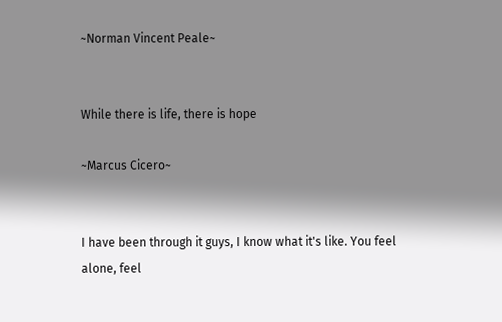~Norman Vincent Peale~


While there is life, there is hope

~Marcus Cicero~


I have been through it guys, I know what it's like. You feel alone, feel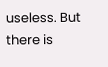useless. But there is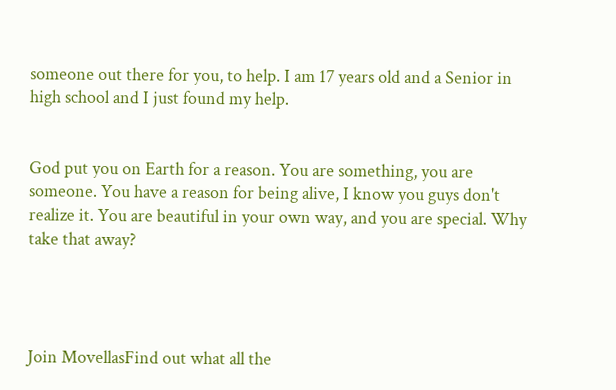someone out there for you, to help. I am 17 years old and a Senior in high school and I just found my help.


God put you on Earth for a reason. You are something, you are someone. You have a reason for being alive, I know you guys don't realize it. You are beautiful in your own way, and you are special. Why take that away?




Join MovellasFind out what all the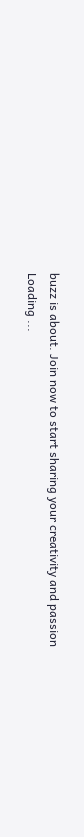buzz is about. Join now to start sharing your creativity and passion
Loading ...